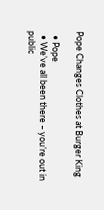Pope Changes Clothes at Burger King

  • Pope
  • We’ve all been there – you’re out in public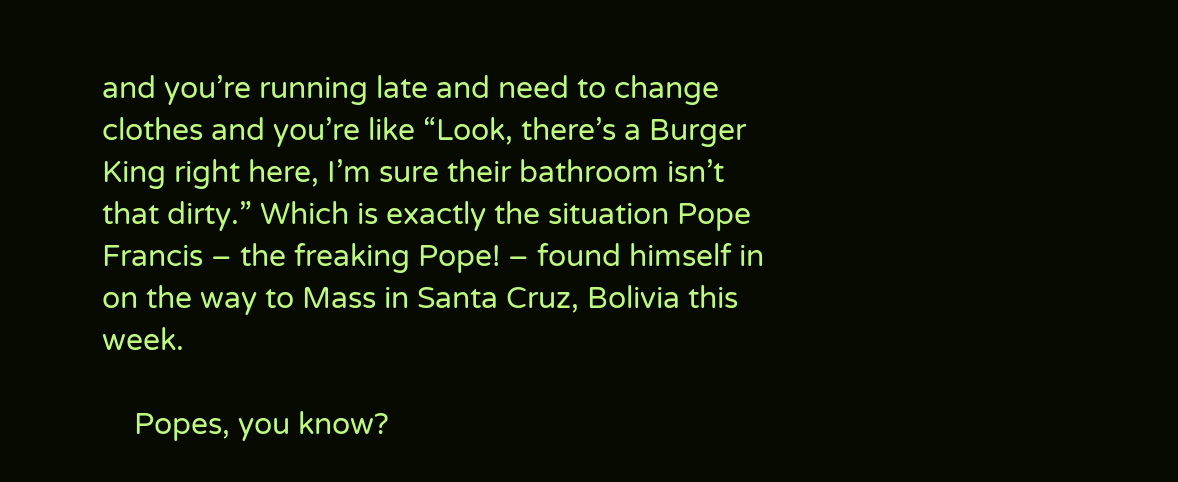and you’re running late and need to change clothes and you’re like “Look, there’s a Burger King right here, I’m sure their bathroom isn’t that dirty.” Which is exactly the situation Pope Francis – the freaking Pope! – found himself in on the way to Mass in Santa Cruz, Bolivia this week.

    Popes, you know?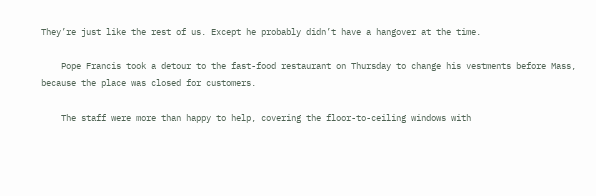They’re just like the rest of us. Except he probably didn’t have a hangover at the time.

    Pope Francis took a detour to the fast-food restaurant on Thursday to change his vestments before Mass, because the place was closed for customers.

    The staff were more than happy to help, covering the floor-to-ceiling windows with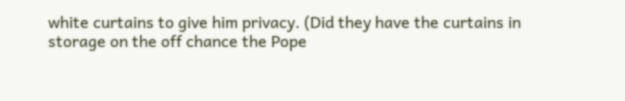white curtains to give him privacy. (Did they have the curtains in storage on the off chance the Pope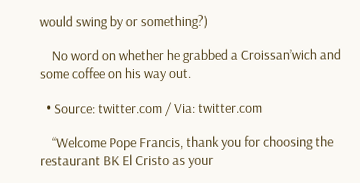would swing by or something?)

    No word on whether he grabbed a Croissan’wich and some coffee on his way out.

  • Source: twitter.com / Via: twitter.com

    “Welcome Pope Francis, thank you for choosing the restaurant BK El Cristo as your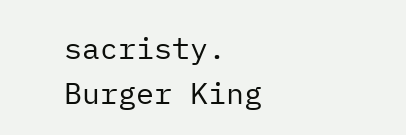sacristy. Burger King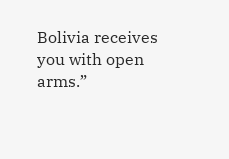Bolivia receives you with open arms.”